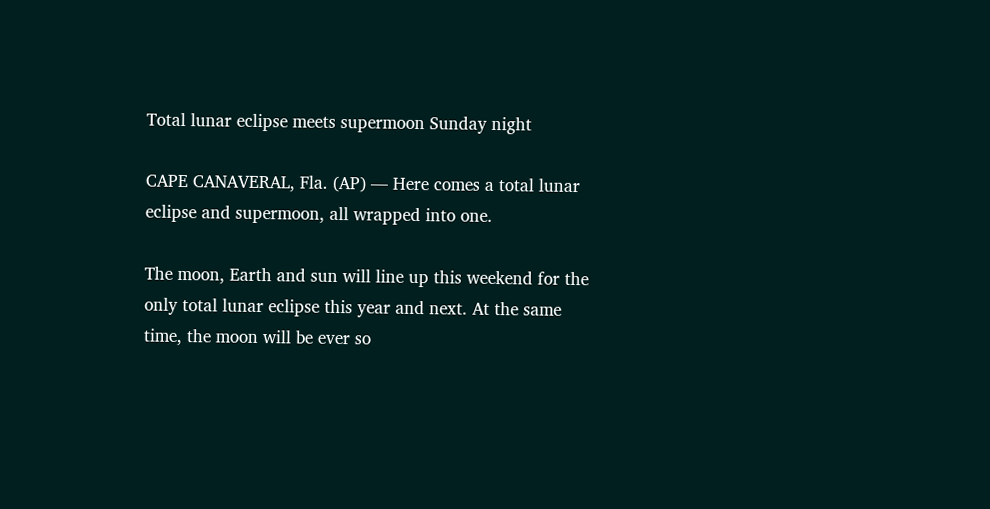Total lunar eclipse meets supermoon Sunday night

CAPE CANAVERAL, Fla. (AP) — Here comes a total lunar eclipse and supermoon, all wrapped into one.

The moon, Earth and sun will line up this weekend for the only total lunar eclipse this year and next. At the same time, the moon will be ever so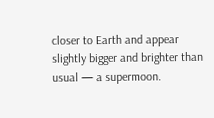closer to Earth and appear slightly bigger and brighter than usual — a supermoon.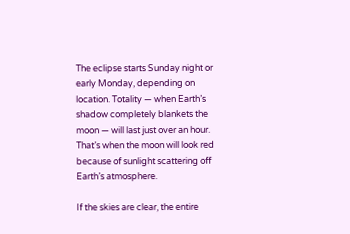The eclipse starts Sunday night or early Monday, depending on location. Totality — when Earth’s shadow completely blankets the moon — will last just over an hour. That’s when the moon will look red because of sunlight scattering off Earth’s atmosphere.

If the skies are clear, the entire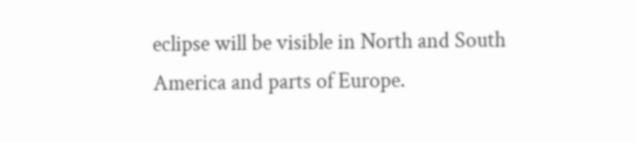eclipse will be visible in North and South America and parts of Europe.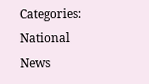Categories: National News